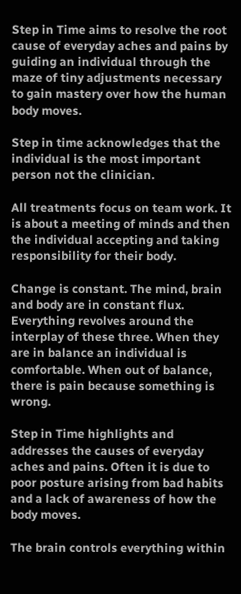Step in Time aims to resolve the root cause of everyday aches and pains by guiding an individual through the maze of tiny adjustments necessary to gain mastery over how the human body moves.

Step in time acknowledges that the individual is the most important person not the clinician.

All treatments focus on team work. It is about a meeting of minds and then the individual accepting and taking responsibility for their body.

Change is constant. The mind, brain and body are in constant flux. Everything revolves around the interplay of these three. When they are in balance an individual is comfortable. When out of balance, there is pain because something is wrong.

Step in Time highlights and addresses the causes of everyday aches and pains. Often it is due to poor posture arising from bad habits and a lack of awareness of how the body moves.

The brain controls everything within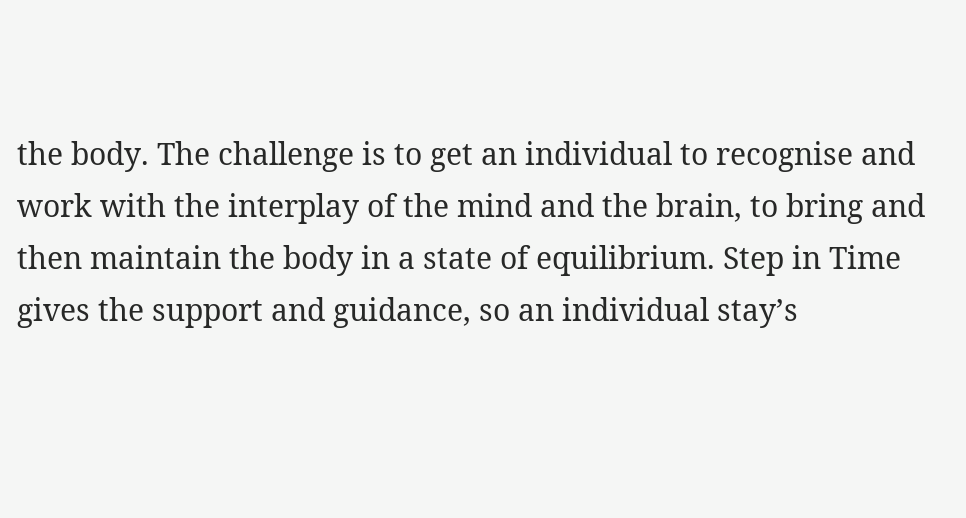the body. The challenge is to get an individual to recognise and work with the interplay of the mind and the brain, to bring and then maintain the body in a state of equilibrium. Step in Time gives the support and guidance, so an individual stay’s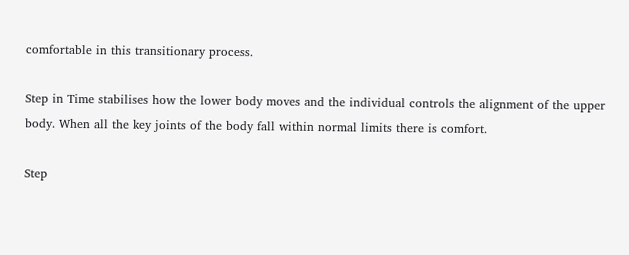comfortable in this transitionary process.

Step in Time stabilises how the lower body moves and the individual controls the alignment of the upper body. When all the key joints of the body fall within normal limits there is comfort.

Step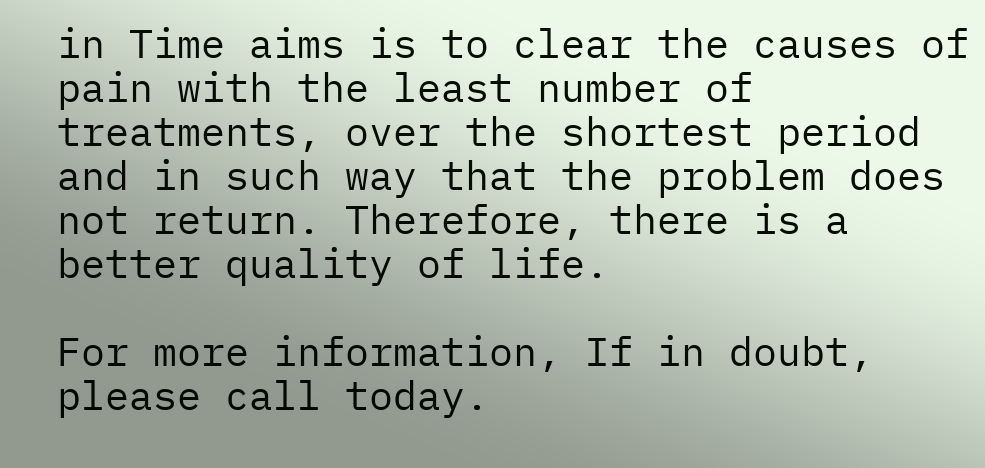in Time aims is to clear the causes of pain with the least number of treatments, over the shortest period and in such way that the problem does not return. Therefore, there is a better quality of life.

For more information, If in doubt, please call today.